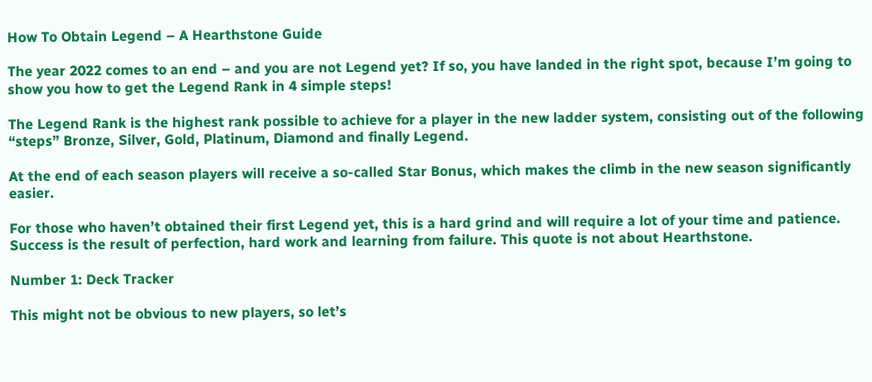How To Obtain Legend – A Hearthstone Guide

The year 2022 comes to an end – and you are not Legend yet? If so, you have landed in the right spot, because I’m going to show you how to get the Legend Rank in 4 simple steps!

The Legend Rank is the highest rank possible to achieve for a player in the new ladder system, consisting out of the following “steps” Bronze, Silver, Gold, Platinum, Diamond and finally Legend.

At the end of each season players will receive a so-called Star Bonus, which makes the climb in the new season significantly easier.

For those who haven’t obtained their first Legend yet, this is a hard grind and will require a lot of your time and patience. Success is the result of perfection, hard work and learning from failure. This quote is not about Hearthstone.

Number 1: Deck Tracker

This might not be obvious to new players, so let’s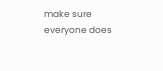make sure everyone does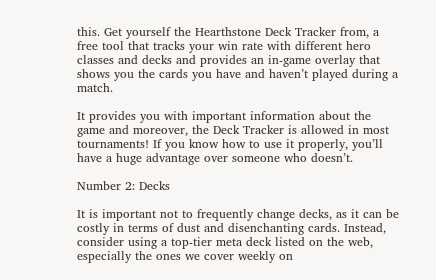this. Get yourself the Hearthstone Deck Tracker from, a free tool that tracks your win rate with different hero classes and decks and provides an in-game overlay that shows you the cards you have and haven’t played during a match.

It provides you with important information about the game and moreover, the Deck Tracker is allowed in most tournaments! If you know how to use it properly, you’ll have a huge advantage over someone who doesn’t.

Number 2: Decks

It is important not to frequently change decks, as it can be costly in terms of dust and disenchanting cards. Instead, consider using a top-tier meta deck listed on the web, especially the ones we cover weekly on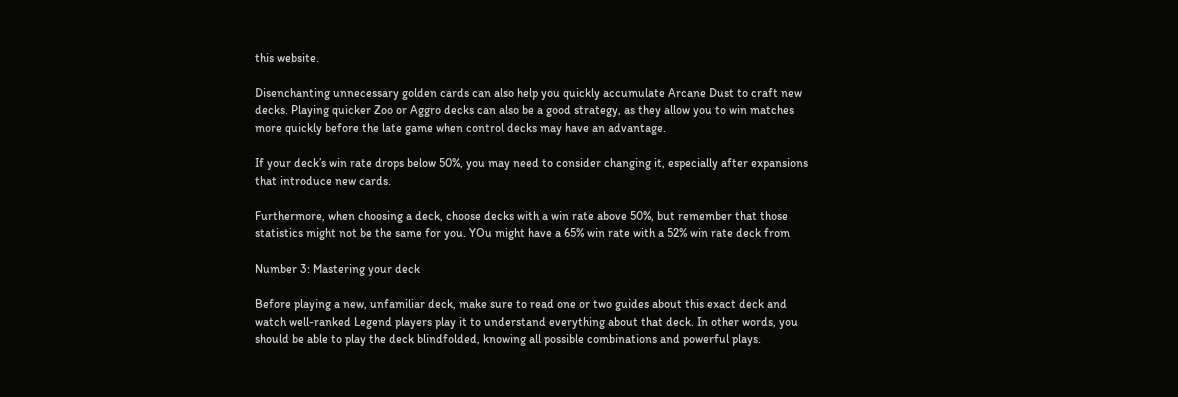this website.

Disenchanting unnecessary golden cards can also help you quickly accumulate Arcane Dust to craft new decks. Playing quicker Zoo or Aggro decks can also be a good strategy, as they allow you to win matches more quickly before the late game when control decks may have an advantage.

If your deck’s win rate drops below 50%, you may need to consider changing it, especially after expansions that introduce new cards.

Furthermore, when choosing a deck, choose decks with a win rate above 50%, but remember that those statistics might not be the same for you. YOu might have a 65% win rate with a 52% win rate deck from

Number 3: Mastering your deck

Before playing a new, unfamiliar deck, make sure to read one or two guides about this exact deck and watch well-ranked Legend players play it to understand everything about that deck. In other words, you should be able to play the deck blindfolded, knowing all possible combinations and powerful plays.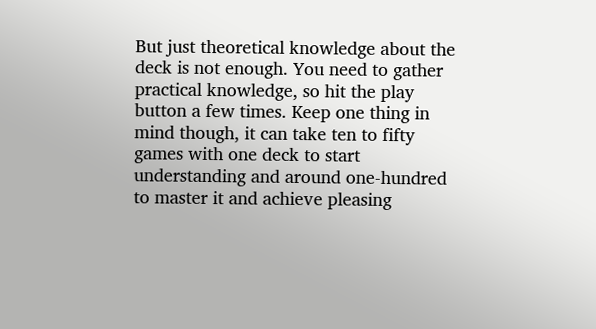But just theoretical knowledge about the deck is not enough. You need to gather practical knowledge, so hit the play button a few times. Keep one thing in mind though, it can take ten to fifty games with one deck to start understanding and around one-hundred to master it and achieve pleasing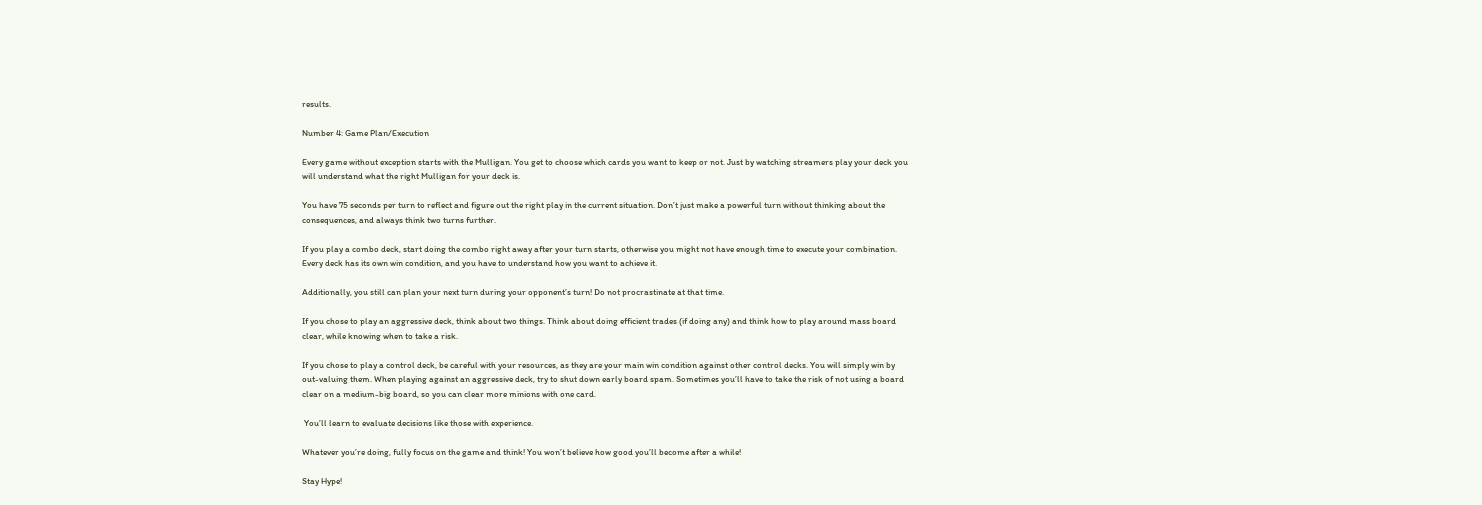results.

Number 4: Game Plan/Execution

Every game without exception starts with the Mulligan. You get to choose which cards you want to keep or not. Just by watching streamers play your deck you will understand what the right Mulligan for your deck is.

You have 75 seconds per turn to reflect and figure out the right play in the current situation. Don’t just make a powerful turn without thinking about the consequences, and always think two turns further.

If you play a combo deck, start doing the combo right away after your turn starts, otherwise you might not have enough time to execute your combination. Every deck has its own win condition, and you have to understand how you want to achieve it.

Additionally, you still can plan your next turn during your opponent’s turn! Do not procrastinate at that time.

If you chose to play an aggressive deck, think about two things. Think about doing efficient trades (if doing any) and think how to play around mass board clear, while knowing when to take a risk.

If you chose to play a control deck, be careful with your resources, as they are your main win condition against other control decks. You will simply win by out-valuing them. When playing against an aggressive deck, try to shut down early board spam. Sometimes you’ll have to take the risk of not using a board clear on a medium-big board, so you can clear more minions with one card.

 You’ll learn to evaluate decisions like those with experience.

Whatever you’re doing, fully focus on the game and think! You won’t believe how good you’ll become after a while!

Stay Hype!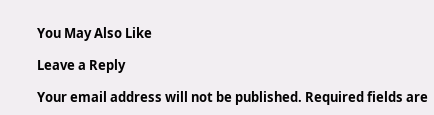You May Also Like

Leave a Reply

Your email address will not be published. Required fields are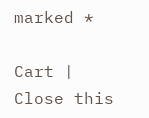marked *

Cart | Close this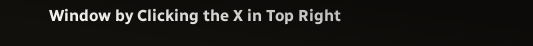Window by Clicking the X in Top Right